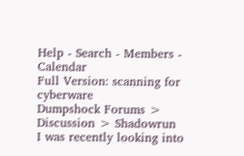Help - Search - Members - Calendar
Full Version: scanning for cyberware
Dumpshock Forums > Discussion > Shadowrun
I was recently looking into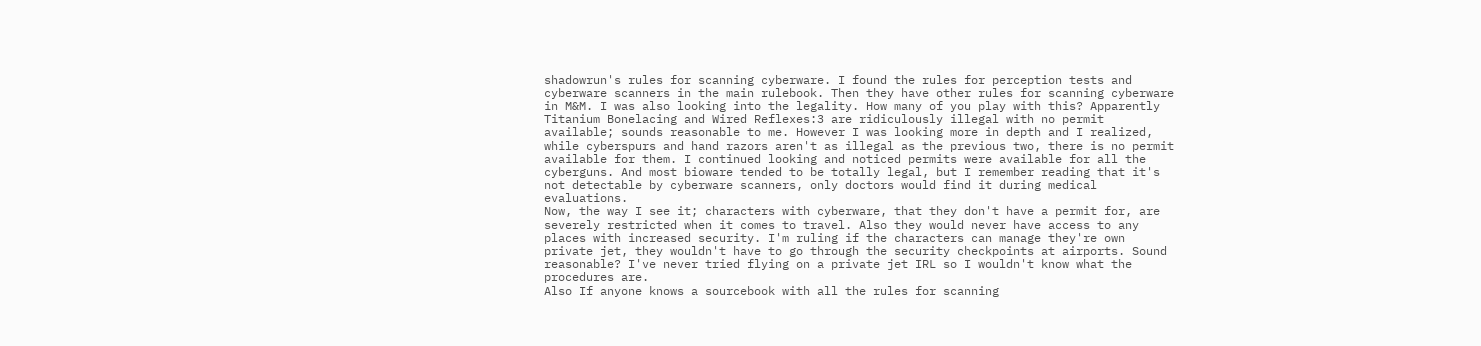shadowrun's rules for scanning cyberware. I found the rules for perception tests and cyberware scanners in the main rulebook. Then they have other rules for scanning cyberware in M&M. I was also looking into the legality. How many of you play with this? Apparently Titanium Bonelacing and Wired Reflexes:3 are ridiculously illegal with no permit available; sounds reasonable to me. However I was looking more in depth and I realized, while cyberspurs and hand razors aren't as illegal as the previous two, there is no permit available for them. I continued looking and noticed permits were available for all the cyberguns. And most bioware tended to be totally legal, but I remember reading that it's not detectable by cyberware scanners, only doctors would find it during medical evaluations.
Now, the way I see it; characters with cyberware, that they don't have a permit for, are severely restricted when it comes to travel. Also they would never have access to any places with increased security. I'm ruling if the characters can manage they're own private jet, they wouldn't have to go through the security checkpoints at airports. Sound reasonable? I've never tried flying on a private jet IRL so I wouldn't know what the procedures are.
Also If anyone knows a sourcebook with all the rules for scanning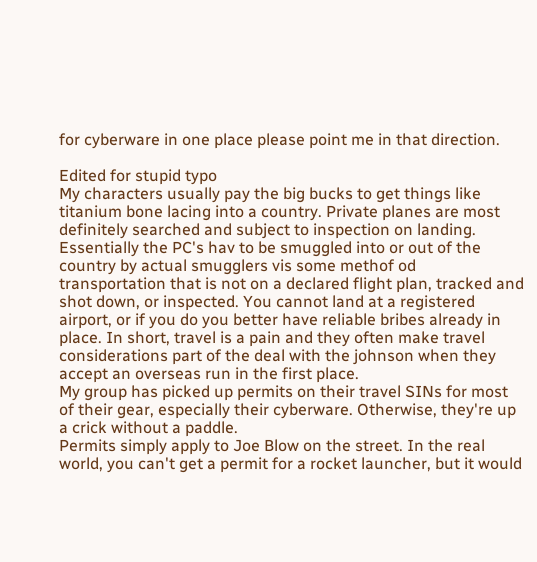for cyberware in one place please point me in that direction.

Edited for stupid typo
My characters usually pay the big bucks to get things like titanium bone lacing into a country. Private planes are most definitely searched and subject to inspection on landing. Essentially the PC's hav to be smuggled into or out of the country by actual smugglers vis some methof od transportation that is not on a declared flight plan, tracked and shot down, or inspected. You cannot land at a registered airport, or if you do you better have reliable bribes already in place. In short, travel is a pain and they often make travel considerations part of the deal with the johnson when they accept an overseas run in the first place.
My group has picked up permits on their travel SINs for most of their gear, especially their cyberware. Otherwise, they're up a crick without a paddle.
Permits simply apply to Joe Blow on the street. In the real world, you can't get a permit for a rocket launcher, but it would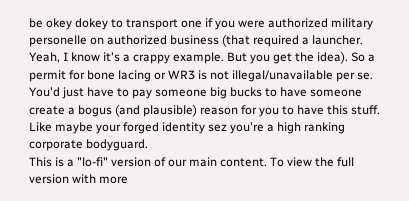be okey dokey to transport one if you were authorized military personelle on authorized business (that required a launcher. Yeah, I know it's a crappy example. But you get the idea). So a permit for bone lacing or WR3 is not illegal/unavailable per se. You'd just have to pay someone big bucks to have someone create a bogus (and plausible) reason for you to have this stuff. Like maybe your forged identity sez you're a high ranking corporate bodyguard.
This is a "lo-fi" version of our main content. To view the full version with more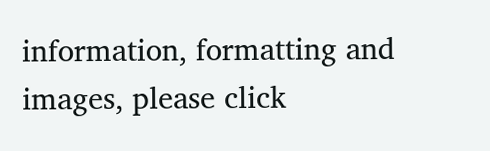information, formatting and images, please click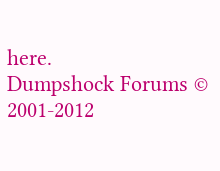here.
Dumpshock Forums © 2001-2012